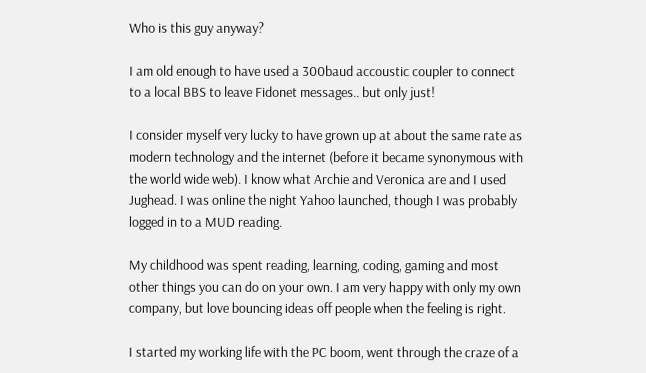Who is this guy anyway?

I am old enough to have used a 300baud accoustic coupler to connect to a local BBS to leave Fidonet messages.. but only just!

I consider myself very lucky to have grown up at about the same rate as modern technology and the internet (before it became synonymous with the world wide web). I know what Archie and Veronica are and I used Jughead. I was online the night Yahoo launched, though I was probably logged in to a MUD reading.

My childhood was spent reading, learning, coding, gaming and most other things you can do on your own. I am very happy with only my own company, but love bouncing ideas off people when the feeling is right.

I started my working life with the PC boom, went through the craze of a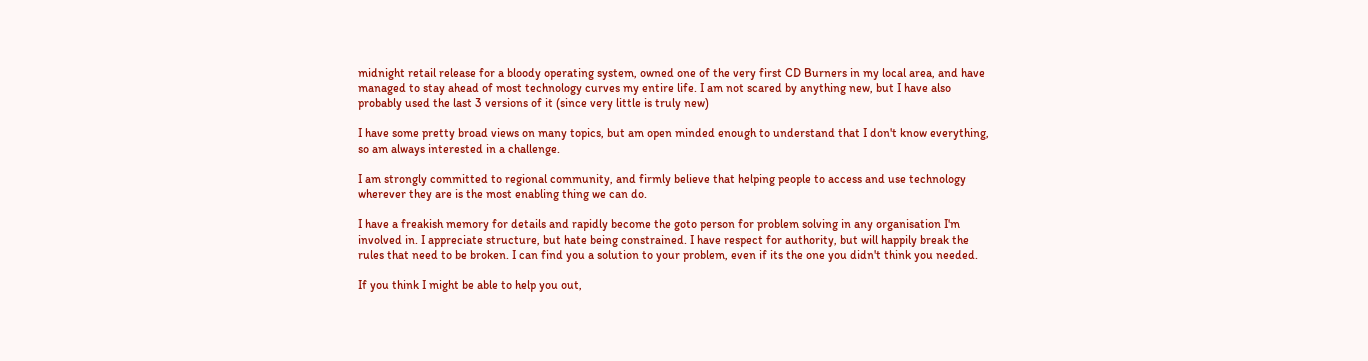midnight retail release for a bloody operating system, owned one of the very first CD Burners in my local area, and have managed to stay ahead of most technology curves my entire life. I am not scared by anything new, but I have also probably used the last 3 versions of it (since very little is truly new)

I have some pretty broad views on many topics, but am open minded enough to understand that I don't know everything, so am always interested in a challenge.

I am strongly committed to regional community, and firmly believe that helping people to access and use technology wherever they are is the most enabling thing we can do.

I have a freakish memory for details and rapidly become the goto person for problem solving in any organisation I'm involved in. I appreciate structure, but hate being constrained. I have respect for authority, but will happily break the rules that need to be broken. I can find you a solution to your problem, even if its the one you didn't think you needed.

If you think I might be able to help you out,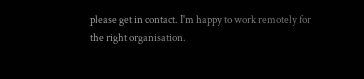please get in contact. I'm happy to work remotely for the right organisation.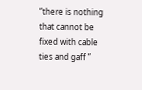“there is nothing that cannot be fixed with cable ties and gaff ”